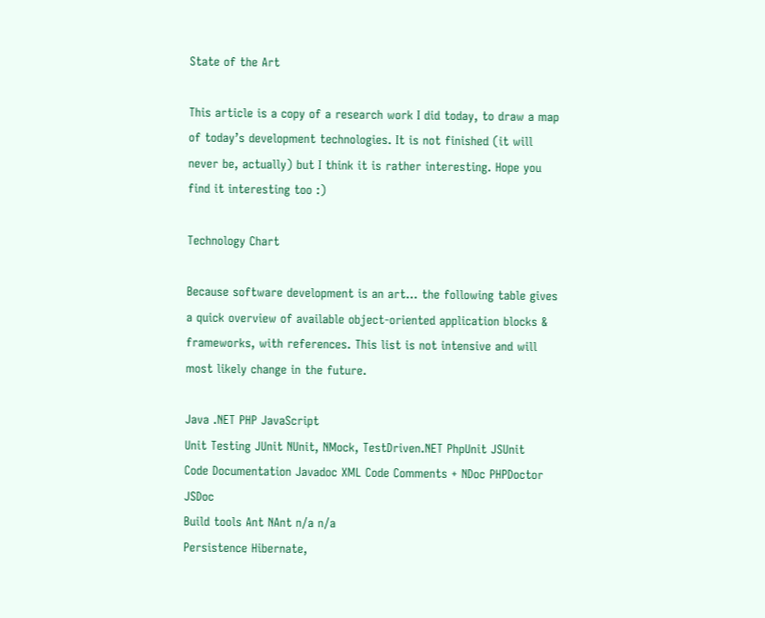State of the Art

This article is a copy of a research work I did today, to draw a map of today’s development technologies. It is not finished (it will never be, actually) but I think it is rather interesting. Hope you find it interesting too :)

Technology Chart

Because software development is an art… the following table gives a quick overview of available object-oriented application blocks & frameworks, with references. This list is not intensive and will most likely change in the future.

Java .NET PHP JavaScript
Unit Testing JUnit NUnit, NMock, TestDriven.NET PhpUnit JSUnit
Code Documentation Javadoc XML Code Comments + NDoc PHPDoctor JSDoc
Build tools Ant NAnt n/a n/a
Persistence Hibernate,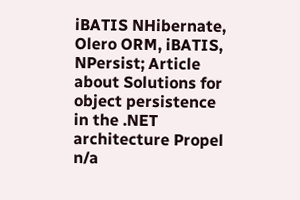iBATIS NHibernate, Olero ORM, iBATIS, NPersist; Article about Solutions for object persistence in the .NET architecture Propel n/a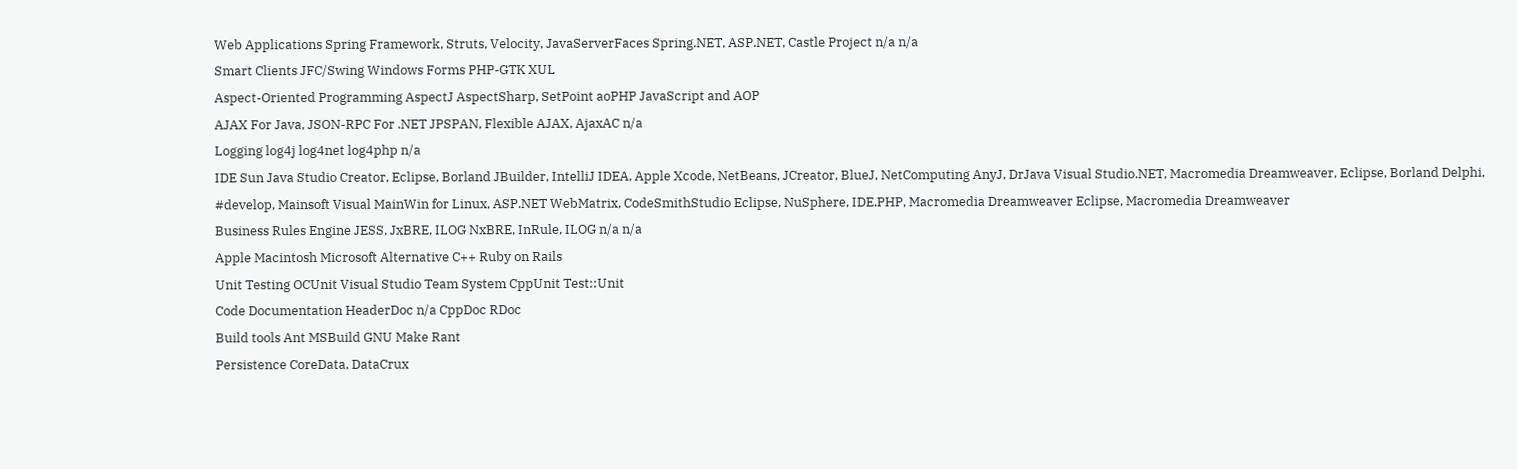Web Applications Spring Framework, Struts, Velocity, JavaServerFaces Spring.NET, ASP.NET, Castle Project n/a n/a
Smart Clients JFC/Swing Windows Forms PHP-GTK XUL
Aspect-Oriented Programming AspectJ AspectSharp, SetPoint aoPHP JavaScript and AOP
AJAX For Java, JSON-RPC For .NET JPSPAN, Flexible AJAX, AjaxAC n/a
Logging log4j log4net log4php n/a
IDE Sun Java Studio Creator, Eclipse, Borland JBuilder, IntelliJ IDEA, Apple Xcode, NetBeans, JCreator, BlueJ, NetComputing AnyJ, DrJava Visual Studio.NET, Macromedia Dreamweaver, Eclipse, Borland Delphi, #develop, Mainsoft Visual MainWin for Linux, ASP.NET WebMatrix, CodeSmithStudio Eclipse, NuSphere, IDE.PHP, Macromedia Dreamweaver Eclipse, Macromedia Dreamweaver
Business Rules Engine JESS, JxBRE, ILOG NxBRE, InRule, ILOG n/a n/a
Apple Macintosh Microsoft Alternative C++ Ruby on Rails
Unit Testing OCUnit Visual Studio Team System CppUnit Test::Unit
Code Documentation HeaderDoc n/a CppDoc RDoc
Build tools Ant MSBuild GNU Make Rant
Persistence CoreData, DataCrux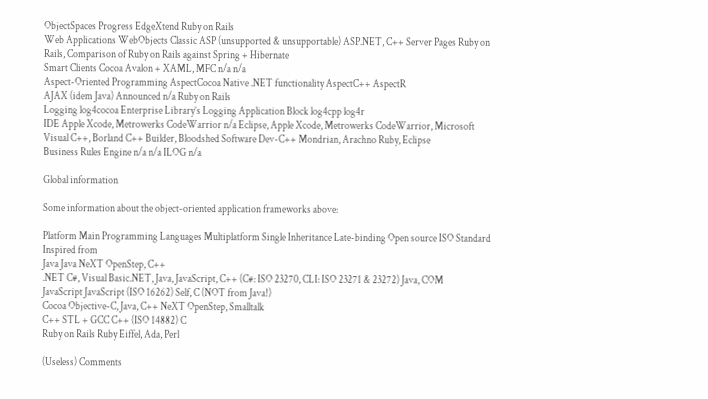ObjectSpaces Progress EdgeXtend Ruby on Rails
Web Applications WebObjects Classic ASP (unsupported & unsupportable) ASP.NET, C++ Server Pages Ruby on Rails, Comparison of Ruby on Rails against Spring + Hibernate
Smart Clients Cocoa Avalon + XAML, MFC n/a n/a
Aspect-Oriented Programming AspectCocoa Native .NET functionality AspectC++ AspectR
AJAX (idem Java) Announced n/a Ruby on Rails
Logging log4cocoa Enterprise Library’s Logging Application Block log4cpp log4r
IDE Apple Xcode, Metrowerks CodeWarrior n/a Eclipse, Apple Xcode, Metrowerks CodeWarrior, Microsoft Visual C++, Borland C++ Builder, Bloodshed Software Dev-C++ Mondrian, Arachno Ruby, Eclipse
Business Rules Engine n/a n/a ILOG n/a

Global information

Some information about the object-oriented application frameworks above:

Platform Main Programming Languages Multiplatform Single Inheritance Late-binding Open source ISO Standard Inspired from
Java Java NeXT OpenStep, C++
.NET C#, Visual Basic.NET, Java, JavaScript, C++ (C#: ISO 23270, CLI: ISO 23271 & 23272) Java, COM
JavaScript JavaScript (ISO 16262) Self, C (NOT from Java!)
Cocoa Objective-C, Java, C++ NeXT OpenStep, Smalltalk
C++ STL + GCC C++ (ISO 14882) C
Ruby on Rails Ruby Eiffel, Ada, Perl

(Useless) Comments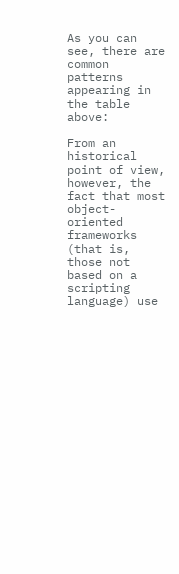As you can see, there are common patterns appearing in the table above:

From an historical point of view, however, the fact that most object-oriented frameworks (that is, those not based on a scripting language) use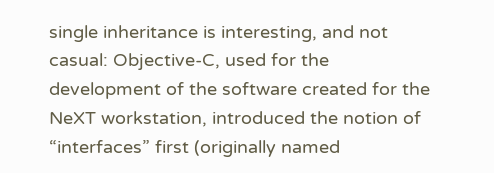single inheritance is interesting, and not casual: Objective-C, used for the development of the software created for the NeXT workstation, introduced the notion of “interfaces” first (originally named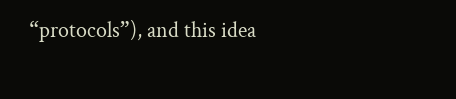“protocols”), and this idea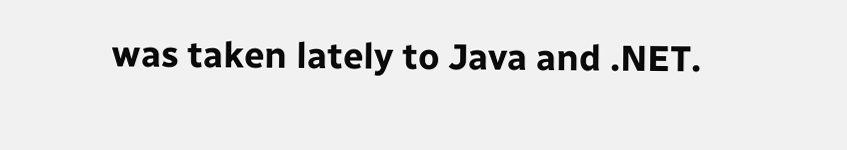was taken lately to Java and .NET.